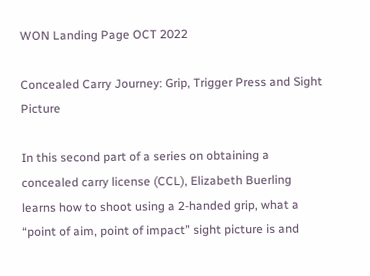WON Landing Page OCT 2022

Concealed Carry Journey: Grip, Trigger Press and Sight Picture

In this second part of a series on obtaining a concealed carry license (CCL), Elizabeth Buerling learns how to shoot using a 2-handed grip, what a “point of aim, point of impact” sight picture is and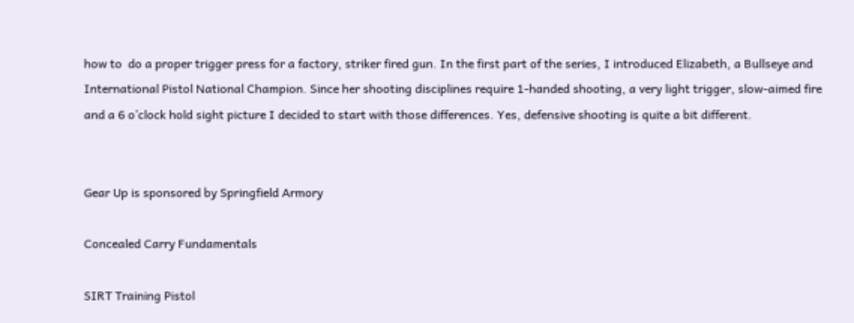how to  do a proper trigger press for a factory, striker fired gun. In the first part of the series, I introduced Elizabeth, a Bullseye and International Pistol National Champion. Since her shooting disciplines require 1-handed shooting, a very light trigger, slow-aimed fire and a 6 o’clock hold sight picture I decided to start with those differences. Yes, defensive shooting is quite a bit different.


Gear Up is sponsored by Springfield Armory

Concealed Carry Fundamentals

SIRT Training Pistol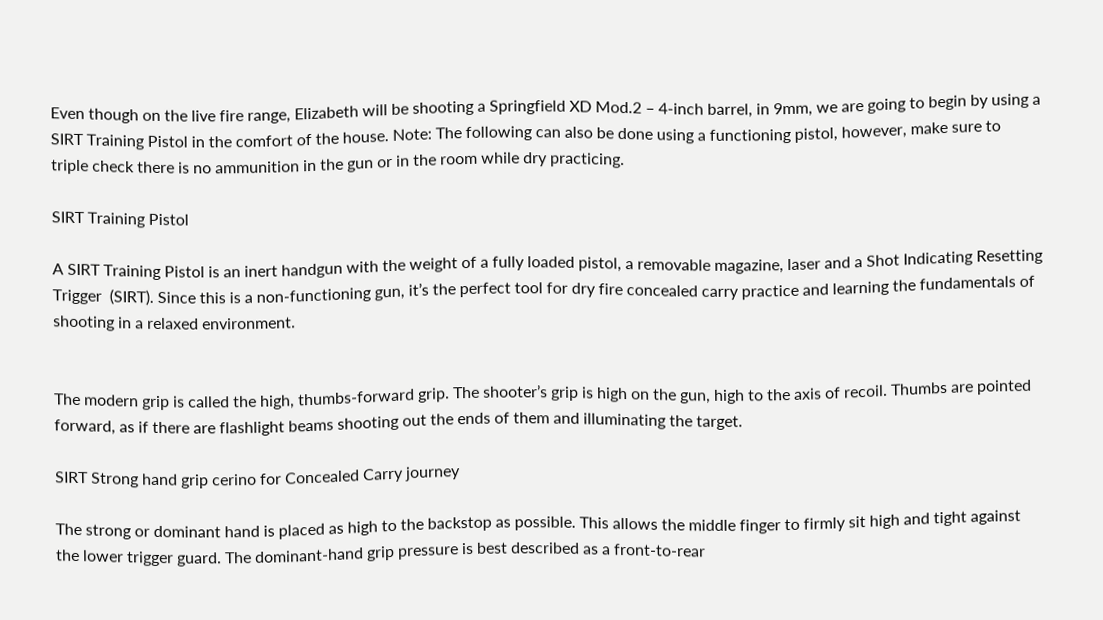Even though on the live fire range, Elizabeth will be shooting a Springfield XD Mod.2 – 4-inch barrel, in 9mm, we are going to begin by using a SIRT Training Pistol in the comfort of the house. Note: The following can also be done using a functioning pistol, however, make sure to triple check there is no ammunition in the gun or in the room while dry practicing.

SIRT Training Pistol

A SIRT Training Pistol is an inert handgun with the weight of a fully loaded pistol, a removable magazine, laser and a Shot Indicating Resetting Trigger  (SIRT). Since this is a non-functioning gun, it’s the perfect tool for dry fire concealed carry practice and learning the fundamentals of shooting in a relaxed environment.


The modern grip is called the high, thumbs-forward grip. The shooter’s grip is high on the gun, high to the axis of recoil. Thumbs are pointed forward, as if there are flashlight beams shooting out the ends of them and illuminating the target.

SIRT Strong hand grip cerino for Concealed Carry journey

The strong or dominant hand is placed as high to the backstop as possible. This allows the middle finger to firmly sit high and tight against the lower trigger guard. The dominant-hand grip pressure is best described as a front-to-rear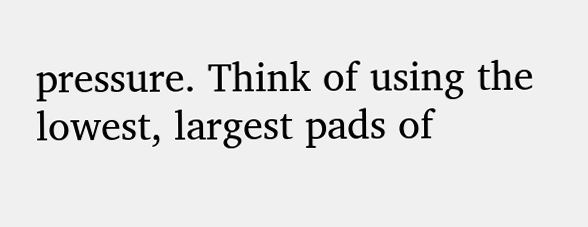pressure. Think of using the lowest, largest pads of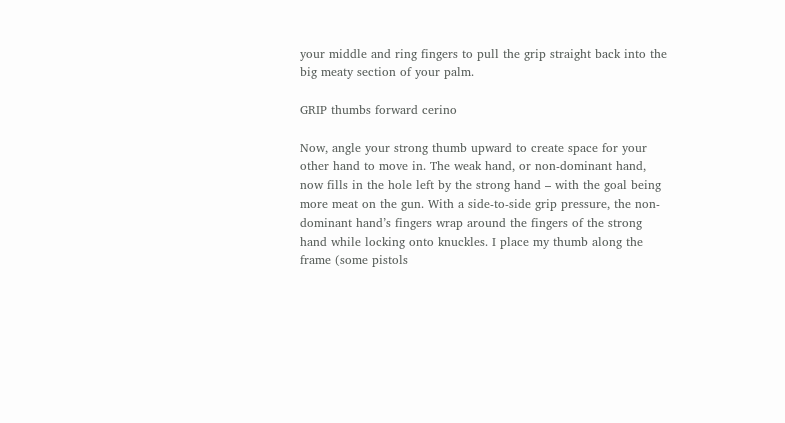your middle and ring fingers to pull the grip straight back into the big meaty section of your palm.

GRIP thumbs forward cerino

Now, angle your strong thumb upward to create space for your other hand to move in. The weak hand, or non-dominant hand, now fills in the hole left by the strong hand – with the goal being more meat on the gun. With a side-to-side grip pressure, the non-dominant hand’s fingers wrap around the fingers of the strong hand while locking onto knuckles. I place my thumb along the frame (some pistols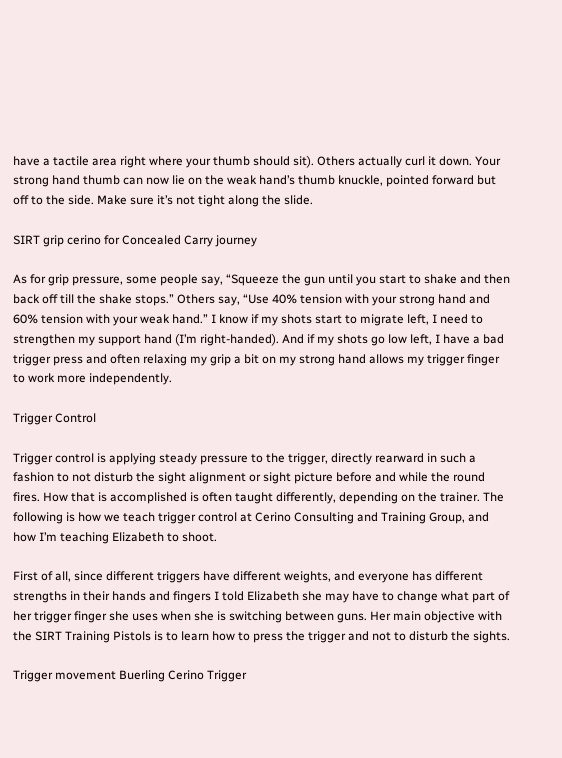have a tactile area right where your thumb should sit). Others actually curl it down. Your strong hand thumb can now lie on the weak hand’s thumb knuckle, pointed forward but off to the side. Make sure it’s not tight along the slide.

SIRT grip cerino for Concealed Carry journey

As for grip pressure, some people say, “Squeeze the gun until you start to shake and then back off till the shake stops.” Others say, “Use 40% tension with your strong hand and 60% tension with your weak hand.” I know if my shots start to migrate left, I need to strengthen my support hand (I’m right-handed). And if my shots go low left, I have a bad trigger press and often relaxing my grip a bit on my strong hand allows my trigger finger to work more independently.

Trigger Control

Trigger control is applying steady pressure to the trigger, directly rearward in such a fashion to not disturb the sight alignment or sight picture before and while the round fires. How that is accomplished is often taught differently, depending on the trainer. The following is how we teach trigger control at Cerino Consulting and Training Group, and how I’m teaching Elizabeth to shoot.

First of all, since different triggers have different weights, and everyone has different strengths in their hands and fingers I told Elizabeth she may have to change what part of her trigger finger she uses when she is switching between guns. Her main objective with the SIRT Training Pistols is to learn how to press the trigger and not to disturb the sights.

Trigger movement Buerling Cerino Trigger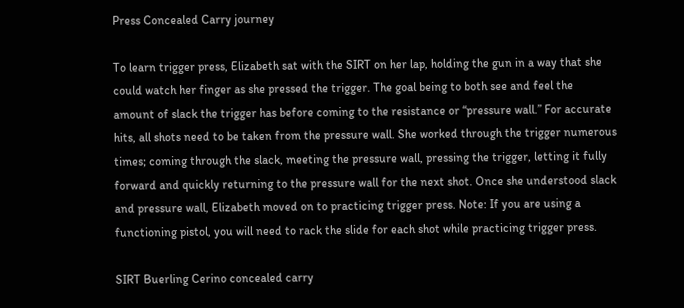Press Concealed Carry journey

To learn trigger press, Elizabeth sat with the SIRT on her lap, holding the gun in a way that she could watch her finger as she pressed the trigger. The goal being to both see and feel the amount of slack the trigger has before coming to the resistance or “pressure wall.” For accurate hits, all shots need to be taken from the pressure wall. She worked through the trigger numerous times; coming through the slack, meeting the pressure wall, pressing the trigger, letting it fully forward and quickly returning to the pressure wall for the next shot. Once she understood slack and pressure wall, Elizabeth moved on to practicing trigger press. Note: If you are using a functioning pistol, you will need to rack the slide for each shot while practicing trigger press.

SIRT Buerling Cerino concealed carry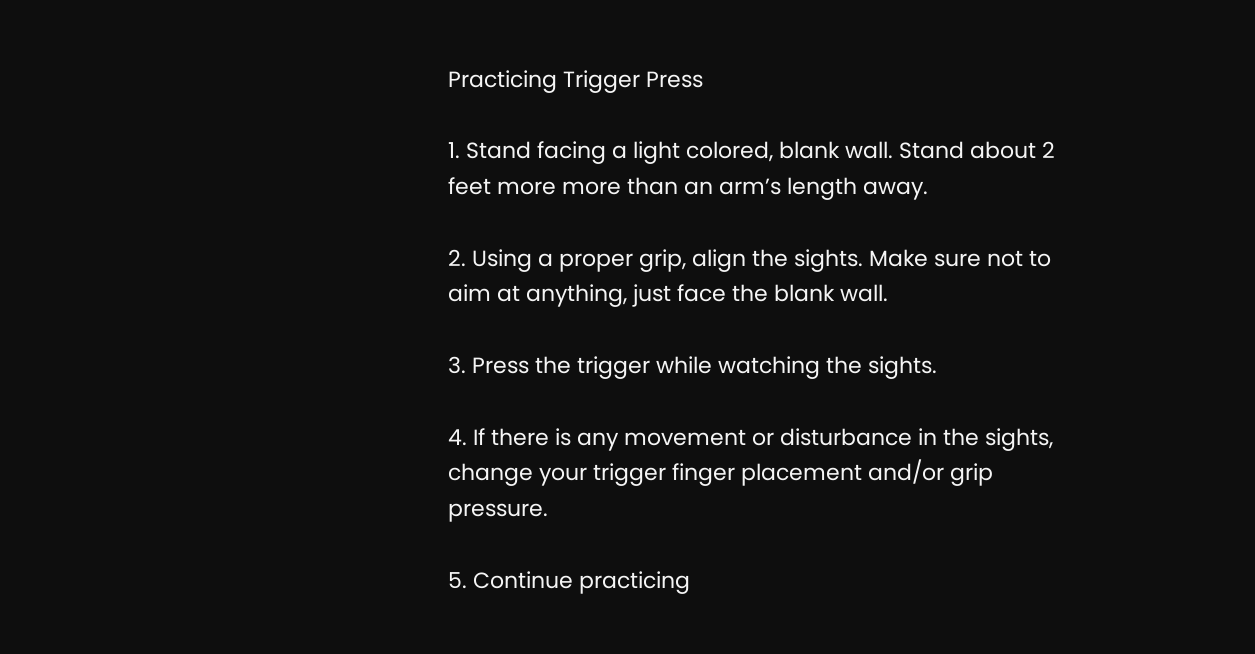Practicing Trigger Press

1. Stand facing a light colored, blank wall. Stand about 2 feet more more than an arm’s length away.

2. Using a proper grip, align the sights. Make sure not to aim at anything, just face the blank wall.

3. Press the trigger while watching the sights.

4. If there is any movement or disturbance in the sights, change your trigger finger placement and/or grip pressure.

5. Continue practicing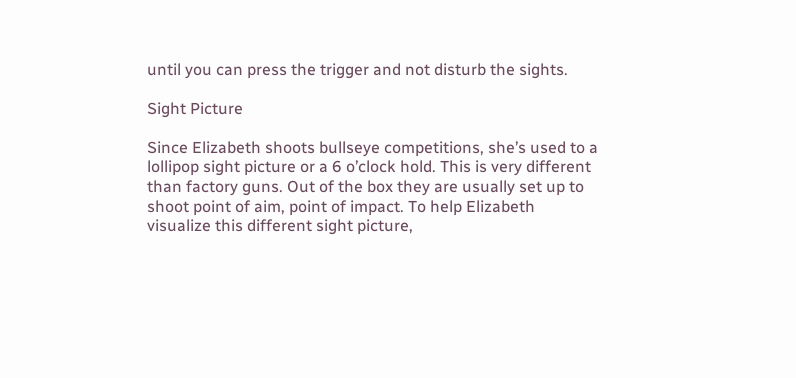until you can press the trigger and not disturb the sights.

Sight Picture

Since Elizabeth shoots bullseye competitions, she’s used to a lollipop sight picture or a 6 o’clock hold. This is very different than factory guns. Out of the box they are usually set up to shoot point of aim, point of impact. To help Elizabeth visualize this different sight picture,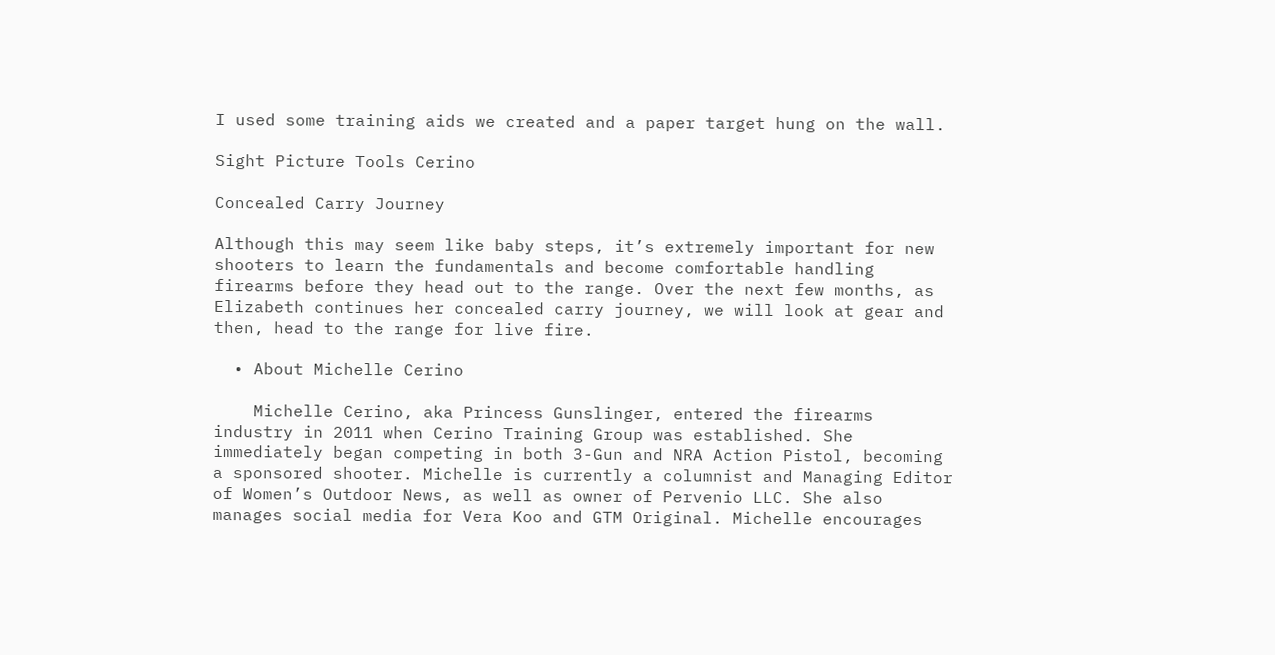I used some training aids we created and a paper target hung on the wall.

Sight Picture Tools Cerino

Concealed Carry Journey

Although this may seem like baby steps, it’s extremely important for new shooters to learn the fundamentals and become comfortable handling firearms before they head out to the range. Over the next few months, as Elizabeth continues her concealed carry journey, we will look at gear and then, head to the range for live fire.

  • About Michelle Cerino

    Michelle Cerino, aka Princess Gunslinger, entered the firearms industry in 2011 when Cerino Training Group was established. She immediately began competing in both 3-Gun and NRA Action Pistol, becoming a sponsored shooter. Michelle is currently a columnist and Managing Editor of Women’s Outdoor News, as well as owner of Pervenio LLC. She also manages social media for Vera Koo and GTM Original. Michelle encourages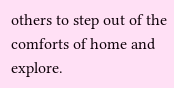others to step out of the comforts of home and explore.